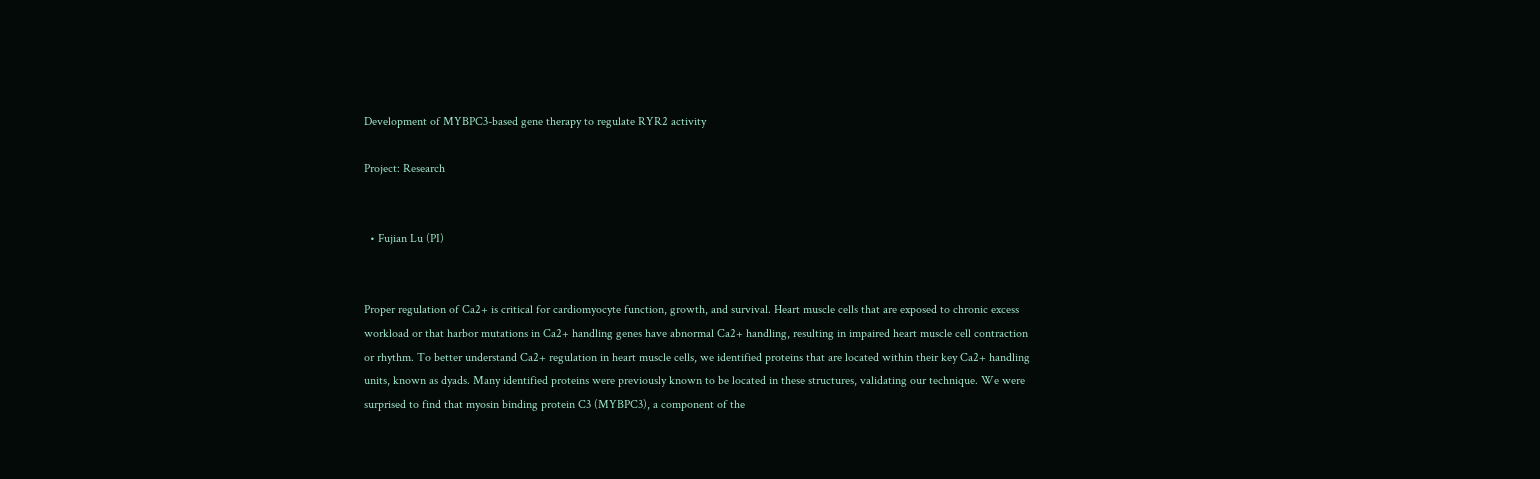Development of MYBPC3-based gene therapy to regulate RYR2 activity

Project: Research


  • Fujian Lu (PI)


Proper regulation of Ca2+ is critical for cardiomyocyte function, growth, and survival. Heart muscle cells that are exposed to chronic excess workload or that harbor mutations in Ca2+ handling genes have abnormal Ca2+ handling, resulting in impaired heart muscle cell contraction or rhythm. To better understand Ca2+ regulation in heart muscle cells, we identified proteins that are located within their key Ca2+ handling units, known as dyads. Many identified proteins were previously known to be located in these structures, validating our technique. We were surprised to find that myosin binding protein C3 (MYBPC3), a component of the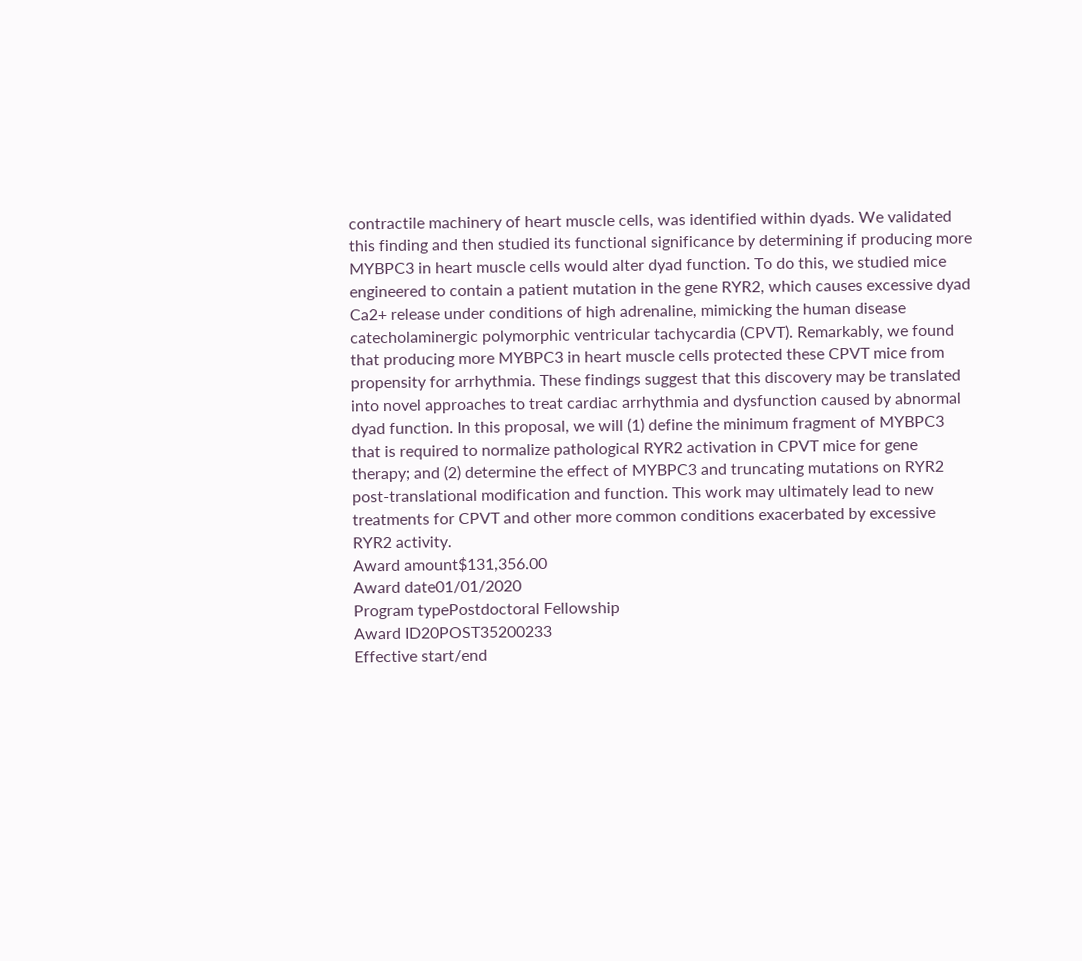contractile machinery of heart muscle cells, was identified within dyads. We validated this finding and then studied its functional significance by determining if producing more MYBPC3 in heart muscle cells would alter dyad function. To do this, we studied mice engineered to contain a patient mutation in the gene RYR2, which causes excessive dyad Ca2+ release under conditions of high adrenaline, mimicking the human disease catecholaminergic polymorphic ventricular tachycardia (CPVT). Remarkably, we found that producing more MYBPC3 in heart muscle cells protected these CPVT mice from propensity for arrhythmia. These findings suggest that this discovery may be translated into novel approaches to treat cardiac arrhythmia and dysfunction caused by abnormal dyad function. In this proposal, we will (1) define the minimum fragment of MYBPC3 that is required to normalize pathological RYR2 activation in CPVT mice for gene therapy; and (2) determine the effect of MYBPC3 and truncating mutations on RYR2 post-translational modification and function. This work may ultimately lead to new treatments for CPVT and other more common conditions exacerbated by excessive RYR2 activity.
Award amount$131,356.00
Award date01/01/2020
Program typePostdoctoral Fellowship
Award ID20POST35200233
Effective start/end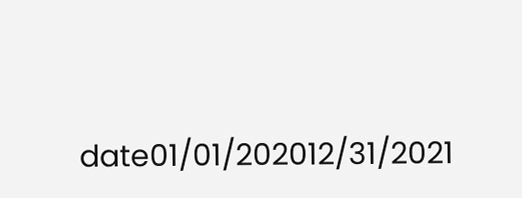date01/01/202012/31/2021